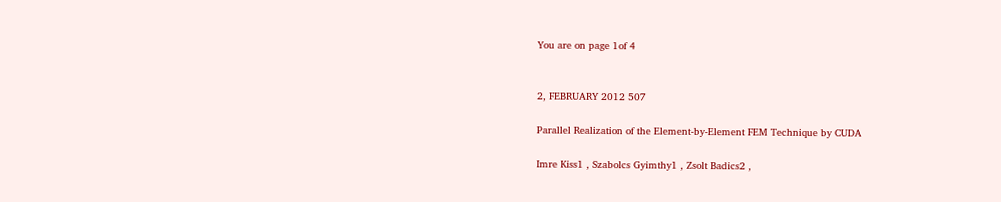You are on page 1of 4


2, FEBRUARY 2012 507

Parallel Realization of the Element-by-Element FEM Technique by CUDA

Imre Kiss1 , Szabolcs Gyimthy1 , Zsolt Badics2 ,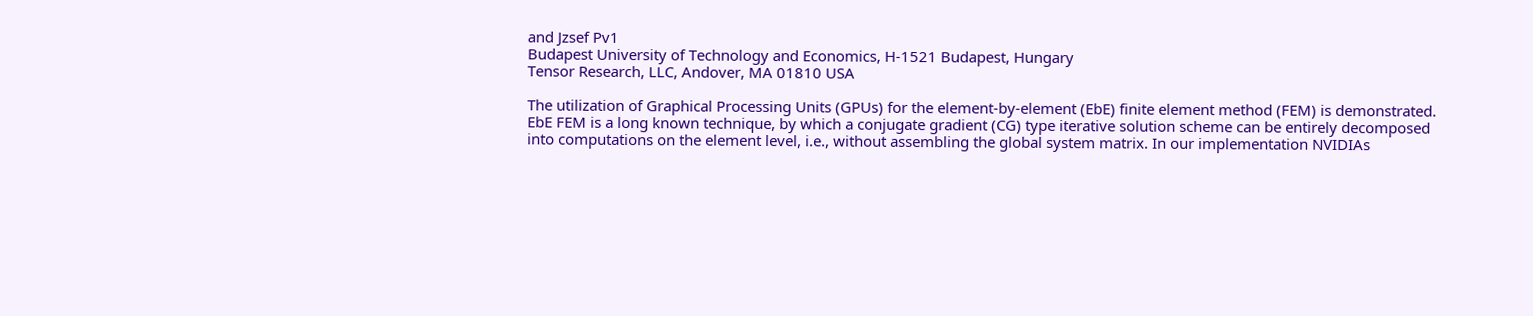and Jzsef Pv1
Budapest University of Technology and Economics, H-1521 Budapest, Hungary
Tensor Research, LLC, Andover, MA 01810 USA

The utilization of Graphical Processing Units (GPUs) for the element-by-element (EbE) finite element method (FEM) is demonstrated.
EbE FEM is a long known technique, by which a conjugate gradient (CG) type iterative solution scheme can be entirely decomposed
into computations on the element level, i.e., without assembling the global system matrix. In our implementation NVIDIAs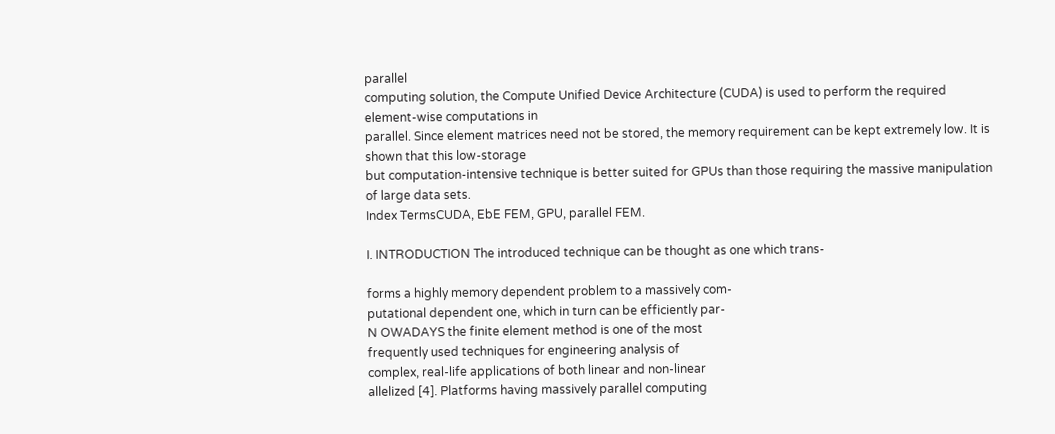parallel
computing solution, the Compute Unified Device Architecture (CUDA) is used to perform the required element-wise computations in
parallel. Since element matrices need not be stored, the memory requirement can be kept extremely low. It is shown that this low-storage
but computation-intensive technique is better suited for GPUs than those requiring the massive manipulation of large data sets.
Index TermsCUDA, EbE FEM, GPU, parallel FEM.

I. INTRODUCTION The introduced technique can be thought as one which trans-

forms a highly memory dependent problem to a massively com-
putational dependent one, which in turn can be efficiently par-
N OWADAYS the finite element method is one of the most
frequently used techniques for engineering analysis of
complex, real-life applications of both linear and non-linear
allelized [4]. Platforms having massively parallel computing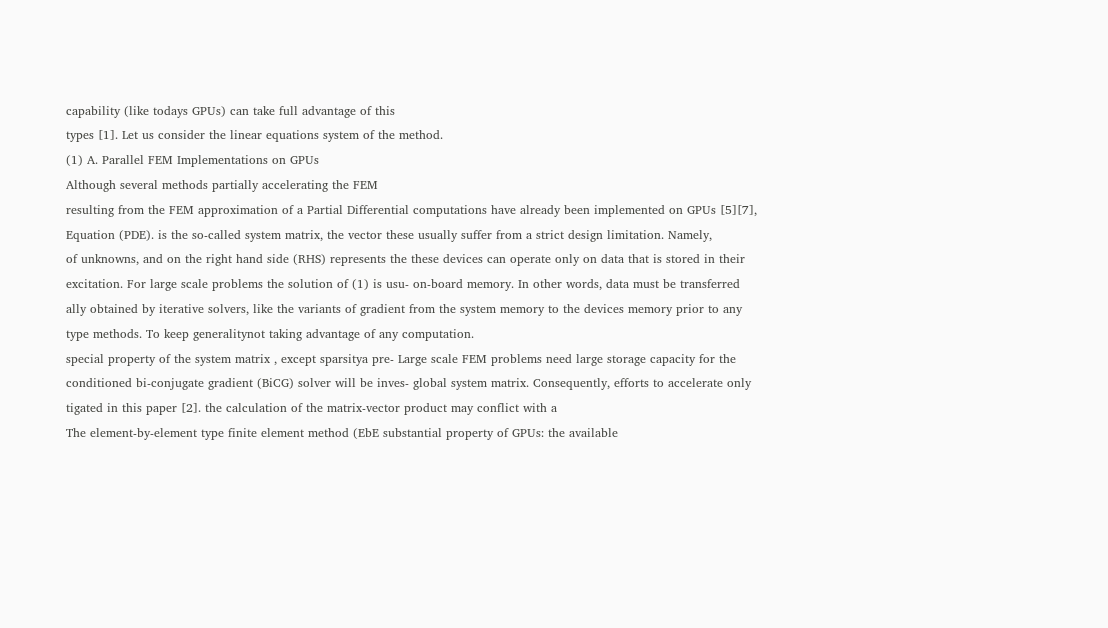capability (like todays GPUs) can take full advantage of this
types [1]. Let us consider the linear equations system of the method.
(1) A. Parallel FEM Implementations on GPUs
Although several methods partially accelerating the FEM
resulting from the FEM approximation of a Partial Differential computations have already been implemented on GPUs [5][7],
Equation (PDE). is the so-called system matrix, the vector these usually suffer from a strict design limitation. Namely,
of unknowns, and on the right hand side (RHS) represents the these devices can operate only on data that is stored in their
excitation. For large scale problems the solution of (1) is usu- on-board memory. In other words, data must be transferred
ally obtained by iterative solvers, like the variants of gradient from the system memory to the devices memory prior to any
type methods. To keep generalitynot taking advantage of any computation.
special property of the system matrix , except sparsitya pre- Large scale FEM problems need large storage capacity for the
conditioned bi-conjugate gradient (BiCG) solver will be inves- global system matrix. Consequently, efforts to accelerate only
tigated in this paper [2]. the calculation of the matrix-vector product may conflict with a
The element-by-element type finite element method (EbE substantial property of GPUs: the available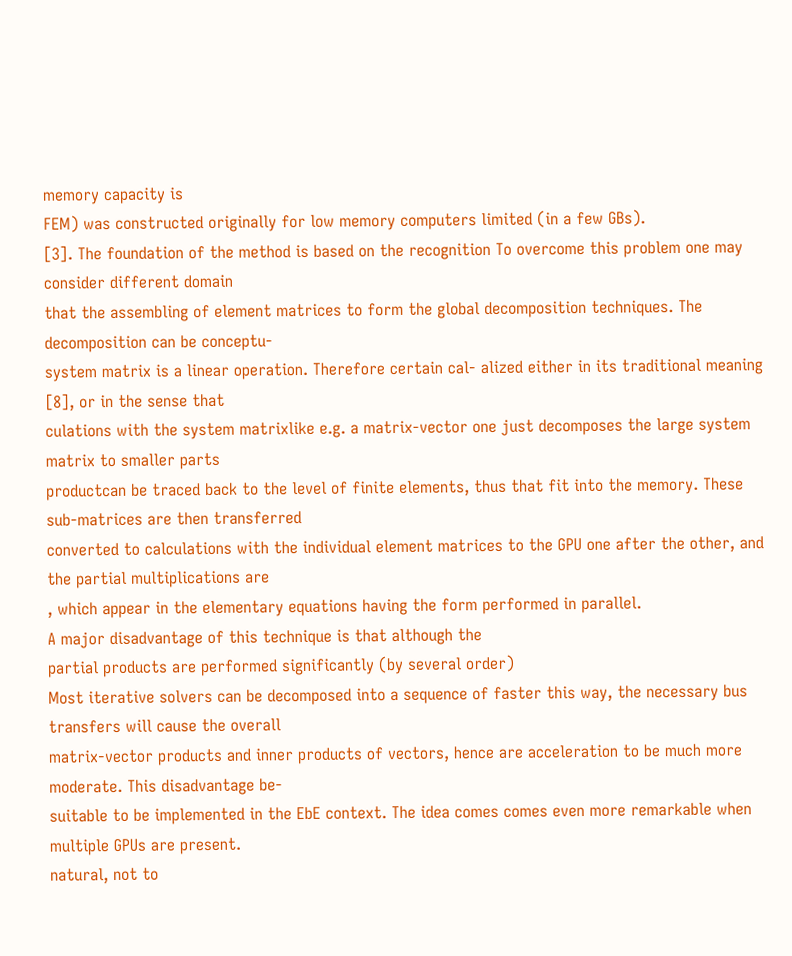memory capacity is
FEM) was constructed originally for low memory computers limited (in a few GBs).
[3]. The foundation of the method is based on the recognition To overcome this problem one may consider different domain
that the assembling of element matrices to form the global decomposition techniques. The decomposition can be conceptu-
system matrix is a linear operation. Therefore certain cal- alized either in its traditional meaning [8], or in the sense that
culations with the system matrixlike e.g. a matrix-vector one just decomposes the large system matrix to smaller parts
productcan be traced back to the level of finite elements, thus that fit into the memory. These sub-matrices are then transferred
converted to calculations with the individual element matrices to the GPU one after the other, and the partial multiplications are
, which appear in the elementary equations having the form performed in parallel.
A major disadvantage of this technique is that although the
partial products are performed significantly (by several order)
Most iterative solvers can be decomposed into a sequence of faster this way, the necessary bus transfers will cause the overall
matrix-vector products and inner products of vectors, hence are acceleration to be much more moderate. This disadvantage be-
suitable to be implemented in the EbE context. The idea comes comes even more remarkable when multiple GPUs are present.
natural, not to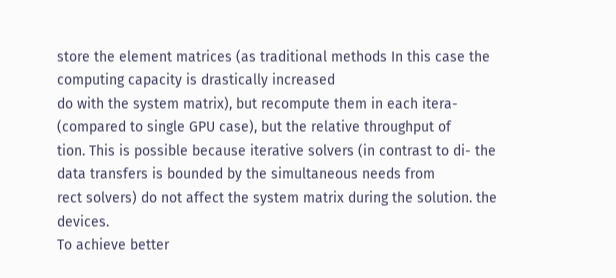store the element matrices (as traditional methods In this case the computing capacity is drastically increased
do with the system matrix), but recompute them in each itera- (compared to single GPU case), but the relative throughput of
tion. This is possible because iterative solvers (in contrast to di- the data transfers is bounded by the simultaneous needs from
rect solvers) do not affect the system matrix during the solution. the devices.
To achieve better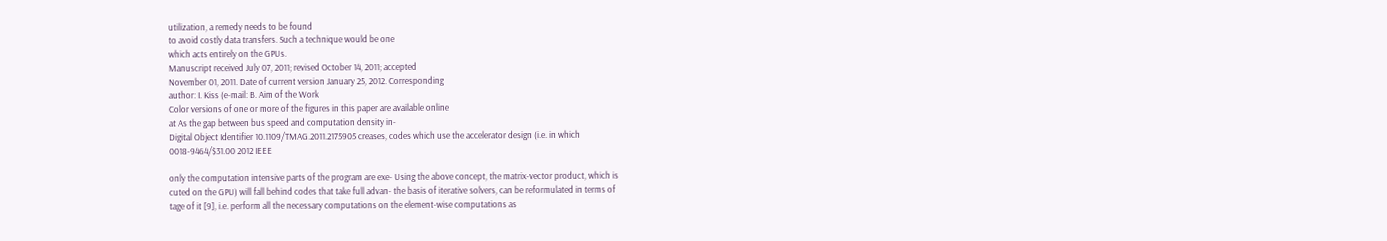utilization, a remedy needs to be found
to avoid costly data transfers. Such a technique would be one
which acts entirely on the GPUs.
Manuscript received July 07, 2011; revised October 14, 2011; accepted
November 01, 2011. Date of current version January 25, 2012. Corresponding
author: I. Kiss (e-mail: B. Aim of the Work
Color versions of one or more of the figures in this paper are available online
at As the gap between bus speed and computation density in-
Digital Object Identifier 10.1109/TMAG.2011.2175905 creases, codes which use the accelerator design (i.e. in which
0018-9464/$31.00 2012 IEEE

only the computation intensive parts of the program are exe- Using the above concept, the matrix-vector product, which is
cuted on the GPU) will fall behind codes that take full advan- the basis of iterative solvers, can be reformulated in terms of
tage of it [9], i.e. perform all the necessary computations on the element-wise computations as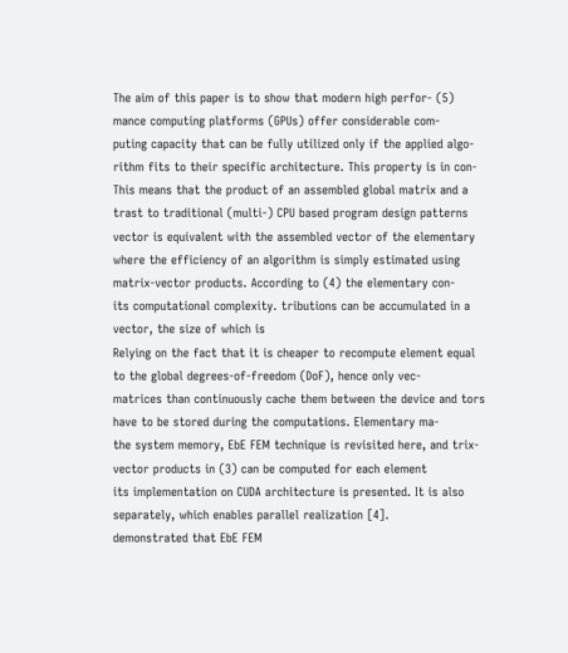The aim of this paper is to show that modern high perfor- (5)
mance computing platforms (GPUs) offer considerable com-
puting capacity that can be fully utilized only if the applied algo-
rithm fits to their specific architecture. This property is in con- This means that the product of an assembled global matrix and a
trast to traditional (multi-) CPU based program design patterns vector is equivalent with the assembled vector of the elementary
where the efficiency of an algorithm is simply estimated using matrix-vector products. According to (4) the elementary con-
its computational complexity. tributions can be accumulated in a vector, the size of which is
Relying on the fact that it is cheaper to recompute element equal to the global degrees-of-freedom (DoF), hence only vec-
matrices than continuously cache them between the device and tors have to be stored during the computations. Elementary ma-
the system memory, EbE FEM technique is revisited here, and trix-vector products in (3) can be computed for each element
its implementation on CUDA architecture is presented. It is also separately, which enables parallel realization [4].
demonstrated that EbE FEM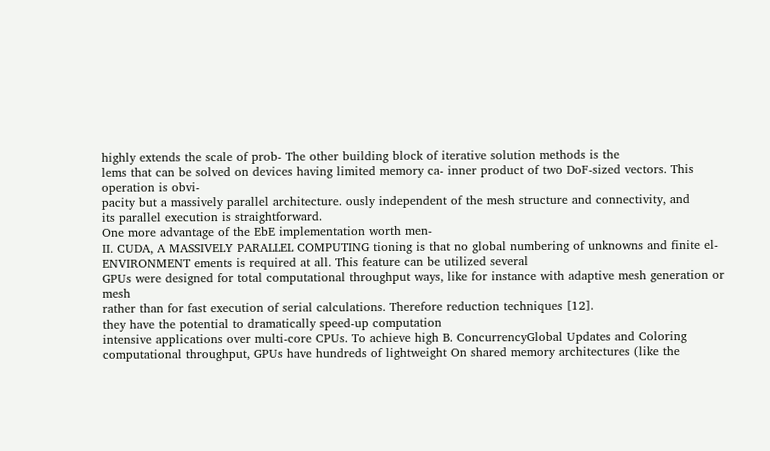highly extends the scale of prob- The other building block of iterative solution methods is the
lems that can be solved on devices having limited memory ca- inner product of two DoF-sized vectors. This operation is obvi-
pacity but a massively parallel architecture. ously independent of the mesh structure and connectivity, and
its parallel execution is straightforward.
One more advantage of the EbE implementation worth men-
II. CUDA, A MASSIVELY PARALLEL COMPUTING tioning is that no global numbering of unknowns and finite el-
ENVIRONMENT ements is required at all. This feature can be utilized several
GPUs were designed for total computational throughput ways, like for instance with adaptive mesh generation or mesh
rather than for fast execution of serial calculations. Therefore reduction techniques [12].
they have the potential to dramatically speed-up computation
intensive applications over multi-core CPUs. To achieve high B. ConcurrencyGlobal Updates and Coloring
computational throughput, GPUs have hundreds of lightweight On shared memory architectures (like the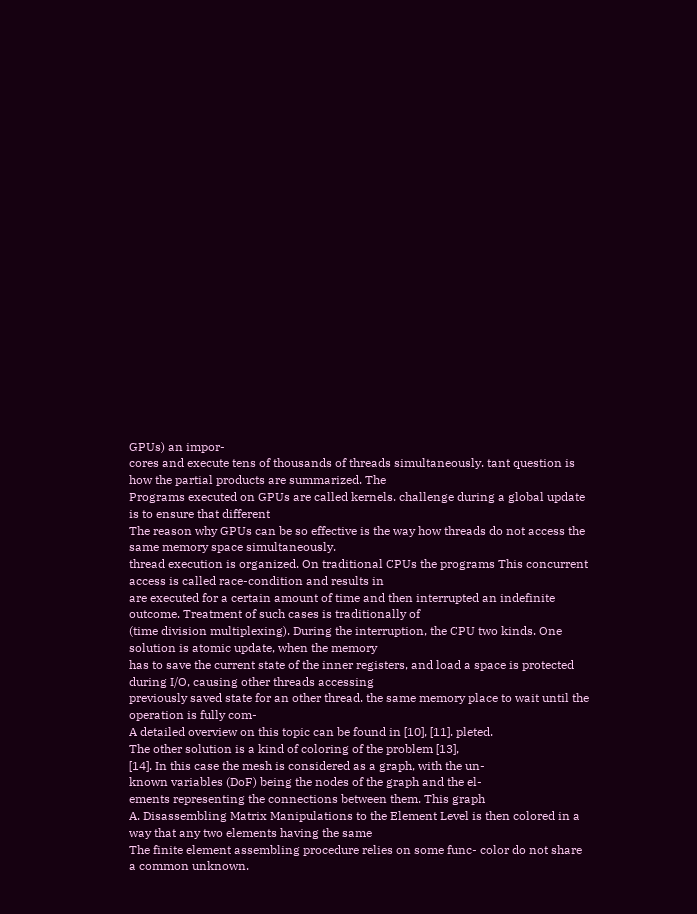GPUs) an impor-
cores and execute tens of thousands of threads simultaneously. tant question is how the partial products are summarized. The
Programs executed on GPUs are called kernels. challenge during a global update is to ensure that different
The reason why GPUs can be so effective is the way how threads do not access the same memory space simultaneously.
thread execution is organized. On traditional CPUs the programs This concurrent access is called race-condition and results in
are executed for a certain amount of time and then interrupted an indefinite outcome. Treatment of such cases is traditionally of
(time division multiplexing). During the interruption, the CPU two kinds. One solution is atomic update, when the memory
has to save the current state of the inner registers, and load a space is protected during I/O, causing other threads accessing
previously saved state for an other thread. the same memory place to wait until the operation is fully com-
A detailed overview on this topic can be found in [10], [11]. pleted.
The other solution is a kind of coloring of the problem [13],
[14]. In this case the mesh is considered as a graph, with the un-
known variables (DoF) being the nodes of the graph and the el-
ements representing the connections between them. This graph
A. Disassembling Matrix Manipulations to the Element Level is then colored in a way that any two elements having the same
The finite element assembling procedure relies on some func- color do not share a common unknown.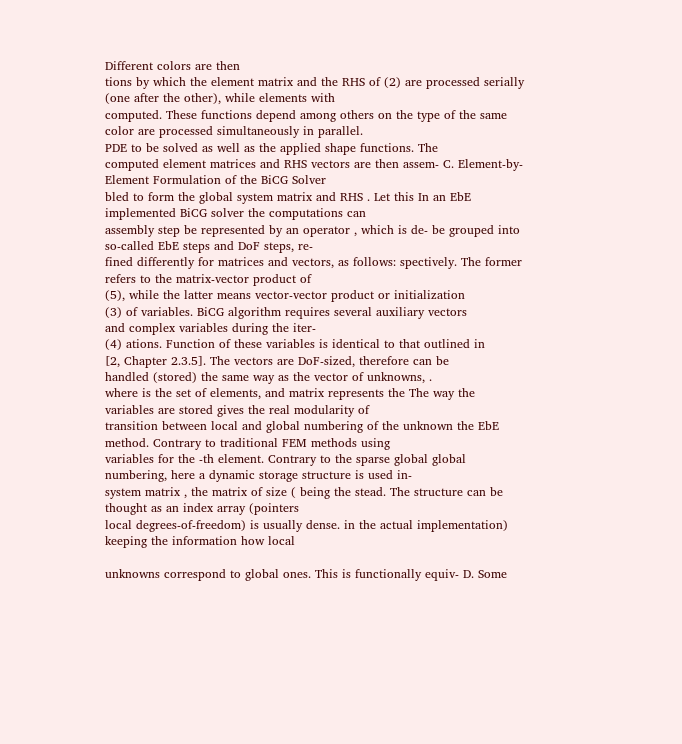Different colors are then
tions by which the element matrix and the RHS of (2) are processed serially (one after the other), while elements with
computed. These functions depend among others on the type of the same color are processed simultaneously in parallel.
PDE to be solved as well as the applied shape functions. The
computed element matrices and RHS vectors are then assem- C. Element-by-Element Formulation of the BiCG Solver
bled to form the global system matrix and RHS . Let this In an EbE implemented BiCG solver the computations can
assembly step be represented by an operator , which is de- be grouped into so-called EbE steps and DoF steps, re-
fined differently for matrices and vectors, as follows: spectively. The former refers to the matrix-vector product of
(5), while the latter means vector-vector product or initialization
(3) of variables. BiCG algorithm requires several auxiliary vectors
and complex variables during the iter-
(4) ations. Function of these variables is identical to that outlined in
[2, Chapter 2.3.5]. The vectors are DoF-sized, therefore can be
handled (stored) the same way as the vector of unknowns, .
where is the set of elements, and matrix represents the The way the variables are stored gives the real modularity of
transition between local and global numbering of the unknown the EbE method. Contrary to traditional FEM methods using
variables for the -th element. Contrary to the sparse global global numbering, here a dynamic storage structure is used in-
system matrix , the matrix of size ( being the stead. The structure can be thought as an index array (pointers
local degrees-of-freedom) is usually dense. in the actual implementation) keeping the information how local

unknowns correspond to global ones. This is functionally equiv- D. Some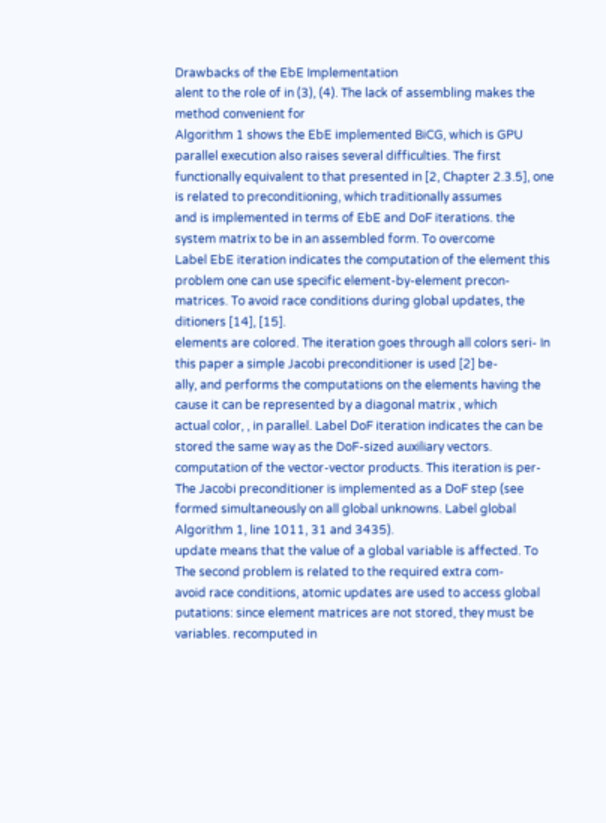Drawbacks of the EbE Implementation
alent to the role of in (3), (4). The lack of assembling makes the method convenient for
Algorithm 1 shows the EbE implemented BiCG, which is GPU parallel execution also raises several difficulties. The first
functionally equivalent to that presented in [2, Chapter 2.3.5], one is related to preconditioning, which traditionally assumes
and is implemented in terms of EbE and DoF iterations. the system matrix to be in an assembled form. To overcome
Label EbE iteration indicates the computation of the element this problem one can use specific element-by-element precon-
matrices. To avoid race conditions during global updates, the ditioners [14], [15].
elements are colored. The iteration goes through all colors seri- In this paper a simple Jacobi preconditioner is used [2] be-
ally, and performs the computations on the elements having the cause it can be represented by a diagonal matrix , which
actual color, , in parallel. Label DoF iteration indicates the can be stored the same way as the DoF-sized auxiliary vectors.
computation of the vector-vector products. This iteration is per- The Jacobi preconditioner is implemented as a DoF step (see
formed simultaneously on all global unknowns. Label global Algorithm 1, line 1011, 31 and 3435).
update means that the value of a global variable is affected. To The second problem is related to the required extra com-
avoid race conditions, atomic updates are used to access global putations: since element matrices are not stored, they must be
variables. recomputed in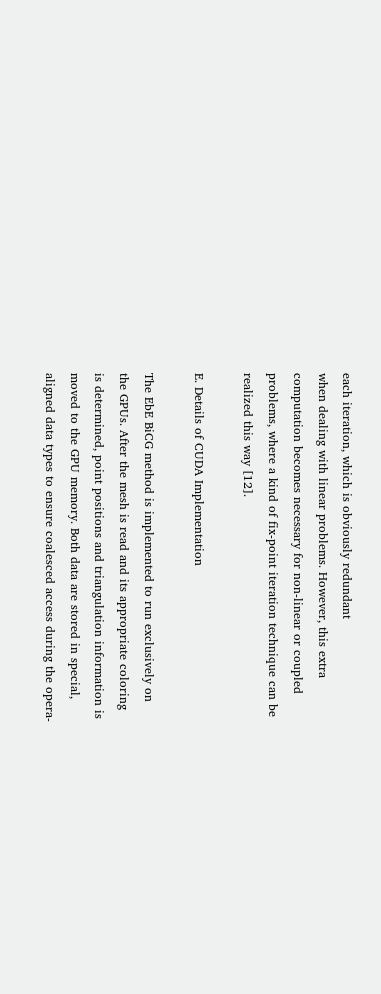each iteration, which is obviously redundant
when dealing with linear problems. However, this extra
computation becomes necessary for non-linear or coupled
problems, where a kind of fix-point iteration technique can be
realized this way [12].

E. Details of CUDA Implementation

The EbE BiCG method is implemented to run exclusively on
the GPUs. After the mesh is read and its appropriate coloring
is determined, point positions and triangulation information is
moved to the GPU memory. Both data are stored in special,
aligned data types to ensure coalesced access during the opera-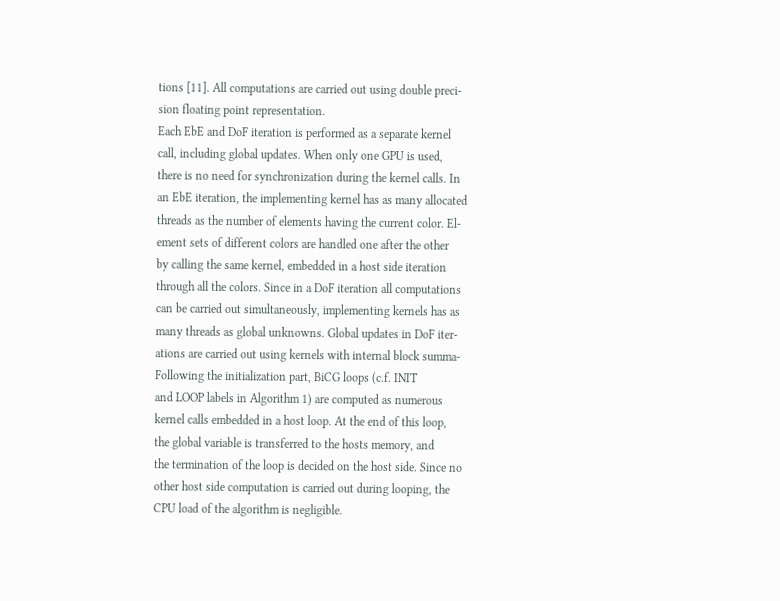tions [11]. All computations are carried out using double preci-
sion floating point representation.
Each EbE and DoF iteration is performed as a separate kernel
call, including global updates. When only one GPU is used,
there is no need for synchronization during the kernel calls. In
an EbE iteration, the implementing kernel has as many allocated
threads as the number of elements having the current color. El-
ement sets of different colors are handled one after the other
by calling the same kernel, embedded in a host side iteration
through all the colors. Since in a DoF iteration all computations
can be carried out simultaneously, implementing kernels has as
many threads as global unknowns. Global updates in DoF iter-
ations are carried out using kernels with internal block summa-
Following the initialization part, BiCG loops (c.f. INIT
and LOOP labels in Algorithm 1) are computed as numerous
kernel calls embedded in a host loop. At the end of this loop,
the global variable is transferred to the hosts memory, and
the termination of the loop is decided on the host side. Since no
other host side computation is carried out during looping, the
CPU load of the algorithm is negligible.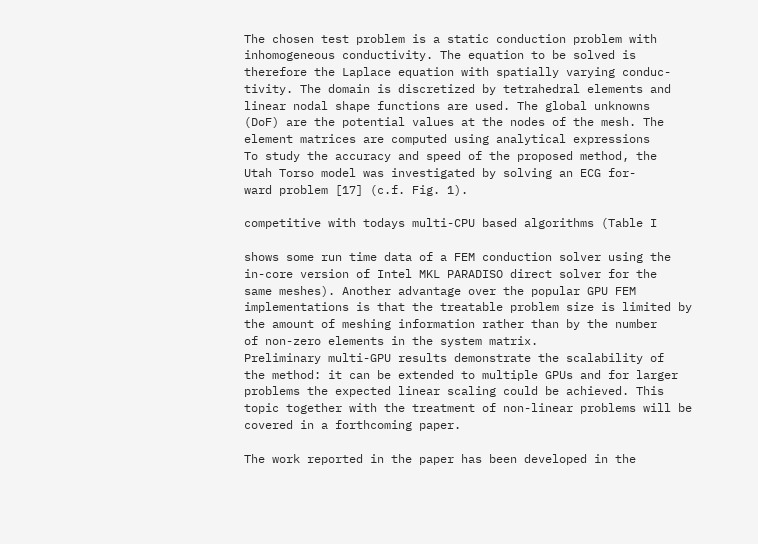The chosen test problem is a static conduction problem with
inhomogeneous conductivity. The equation to be solved is
therefore the Laplace equation with spatially varying conduc-
tivity. The domain is discretized by tetrahedral elements and
linear nodal shape functions are used. The global unknowns
(DoF) are the potential values at the nodes of the mesh. The
element matrices are computed using analytical expressions
To study the accuracy and speed of the proposed method, the
Utah Torso model was investigated by solving an ECG for-
ward problem [17] (c.f. Fig. 1).

competitive with todays multi-CPU based algorithms (Table I

shows some run time data of a FEM conduction solver using the
in-core version of Intel MKL PARADISO direct solver for the
same meshes). Another advantage over the popular GPU FEM
implementations is that the treatable problem size is limited by
the amount of meshing information rather than by the number
of non-zero elements in the system matrix.
Preliminary multi-GPU results demonstrate the scalability of
the method: it can be extended to multiple GPUs and for larger
problems the expected linear scaling could be achieved. This
topic together with the treatment of non-linear problems will be
covered in a forthcoming paper.

The work reported in the paper has been developed in the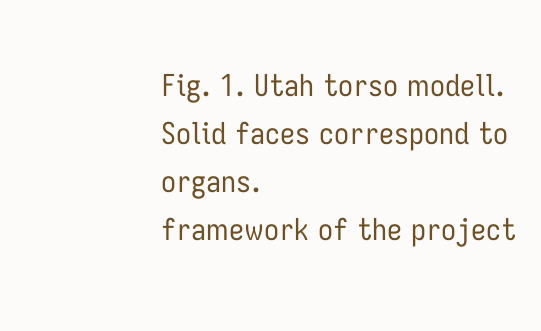Fig. 1. Utah torso modell. Solid faces correspond to organs.
framework of the project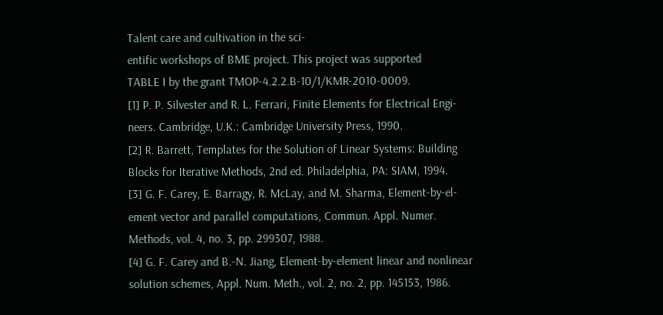Talent care and cultivation in the sci-
entific workshops of BME project. This project was supported
TABLE I by the grant TMOP-4.2.2.B-10/1/KMR-2010-0009.
[1] P. P. Silvester and R. L. Ferrari, Finite Elements for Electrical Engi-
neers. Cambridge, U.K.: Cambridge University Press, 1990.
[2] R. Barrett, Templates for the Solution of Linear Systems: Building
Blocks for Iterative Methods, 2nd ed. Philadelphia, PA: SIAM, 1994.
[3] G. F. Carey, E. Barragy, R. McLay, and M. Sharma, Element-by-el-
ement vector and parallel computations, Commun. Appl. Numer.
Methods, vol. 4, no. 3, pp. 299307, 1988.
[4] G. F. Carey and B.-N. Jiang, Element-by-element linear and nonlinear
solution schemes, Appl. Num. Meth., vol. 2, no. 2, pp. 145153, 1986.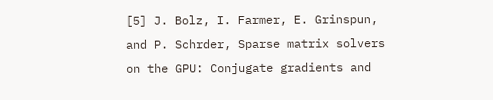[5] J. Bolz, I. Farmer, E. Grinspun, and P. Schrder, Sparse matrix solvers
on the GPU: Conjugate gradients and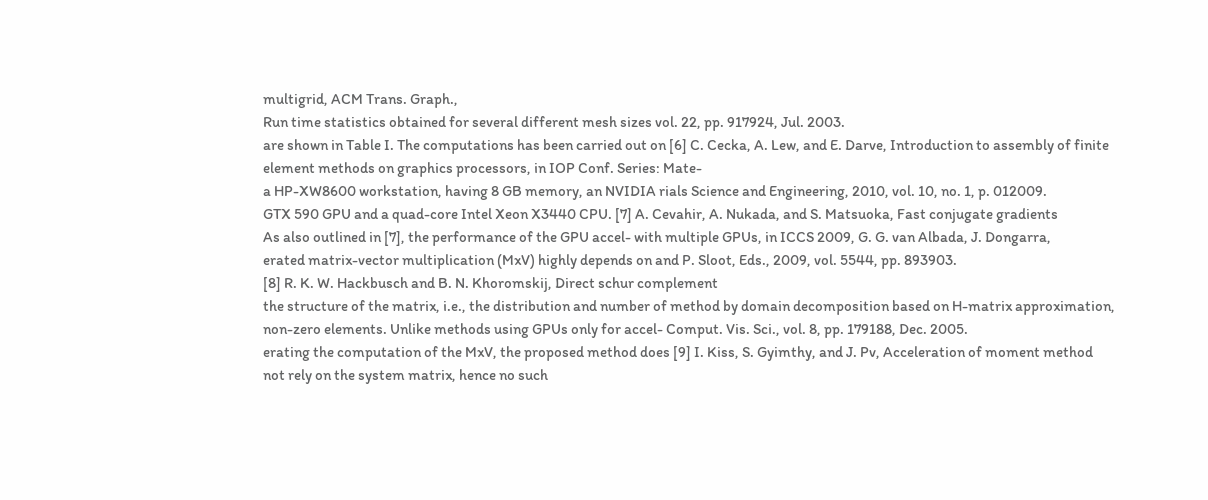multigrid, ACM Trans. Graph.,
Run time statistics obtained for several different mesh sizes vol. 22, pp. 917924, Jul. 2003.
are shown in Table I. The computations has been carried out on [6] C. Cecka, A. Lew, and E. Darve, Introduction to assembly of finite
element methods on graphics processors, in IOP Conf. Series: Mate-
a HP-XW8600 workstation, having 8 GB memory, an NVIDIA rials Science and Engineering, 2010, vol. 10, no. 1, p. 012009.
GTX 590 GPU and a quad-core Intel Xeon X3440 CPU. [7] A. Cevahir, A. Nukada, and S. Matsuoka, Fast conjugate gradients
As also outlined in [7], the performance of the GPU accel- with multiple GPUs, in ICCS 2009, G. G. van Albada, J. Dongarra,
erated matrix-vector multiplication (MxV) highly depends on and P. Sloot, Eds., 2009, vol. 5544, pp. 893903.
[8] R. K. W. Hackbusch and B. N. Khoromskij, Direct schur complement
the structure of the matrix, i.e., the distribution and number of method by domain decomposition based on H-matrix approximation,
non-zero elements. Unlike methods using GPUs only for accel- Comput. Vis. Sci., vol. 8, pp. 179188, Dec. 2005.
erating the computation of the MxV, the proposed method does [9] I. Kiss, S. Gyimthy, and J. Pv, Acceleration of moment method
not rely on the system matrix, hence no such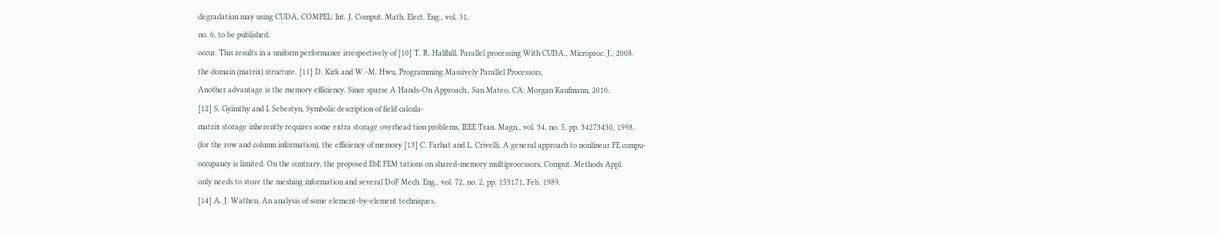degradation may using CUDA, COMPEL: Int. J. Comput. Math. Elect. Eng., vol. 31,
no. 6, to be published.
occur. This results in a uniform performance irrespectively of [10] T. R. Halfhill, Parallel processing With CUDA., Microproc. J., 2008.
the domain (matrix) structure. [11] D. Kirk and W.-M. Hwu, Programming Massively Parallel Processors,
Another advantage is the memory efficiency. Since sparse A Hands-On Approach.. San Mateo, CA: Morgan Kaufmann, 2010.
[12] S. Gyimthy and I. Sebestyn, Symbolic description of field calcula-
matrix storage inherently requires some extra storage overhead tion problems, IEEE Tran. Magn., vol. 34, no. 5, pp. 34273430, 1998.
(for the row and column information), the efficiency of memory [13] C. Farhat and L. Crivelli, A general approach to nonlinear FE compu-
occupancy is limited. On the contrary, the proposed EbE FEM tations on shared-memory multiprocessors, Comput. Methods Appl.
only needs to store the meshing information and several DoF Mech. Eng., vol. 72, no. 2, pp. 153171, Feb. 1989.
[14] A. J. Wathen, An analysis of some element-by-element techniques,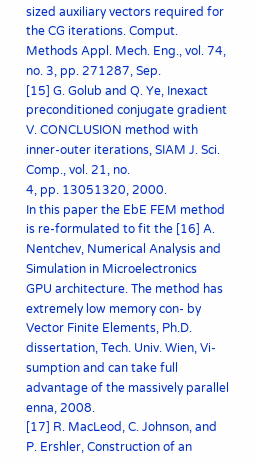sized auxiliary vectors required for the CG iterations. Comput. Methods Appl. Mech. Eng., vol. 74, no. 3, pp. 271287, Sep.
[15] G. Golub and Q. Ye, Inexact preconditioned conjugate gradient
V. CONCLUSION method with inner-outer iterations, SIAM J. Sci. Comp., vol. 21, no.
4, pp. 13051320, 2000.
In this paper the EbE FEM method is re-formulated to fit the [16] A. Nentchev, Numerical Analysis and Simulation in Microelectronics
GPU architecture. The method has extremely low memory con- by Vector Finite Elements, Ph.D. dissertation, Tech. Univ. Wien, Vi-
sumption and can take full advantage of the massively parallel enna, 2008.
[17] R. MacLeod, C. Johnson, and P. Ershler, Construction of an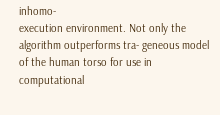inhomo-
execution environment. Not only the algorithm outperforms tra- geneous model of the human torso for use in computational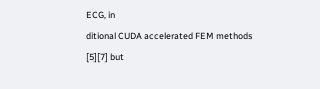ECG, in
ditional CUDA accelerated FEM methods [5][7] but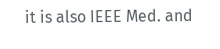it is also IEEE Med. and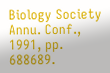Biology Society Annu. Conf., 1991, pp. 688689.